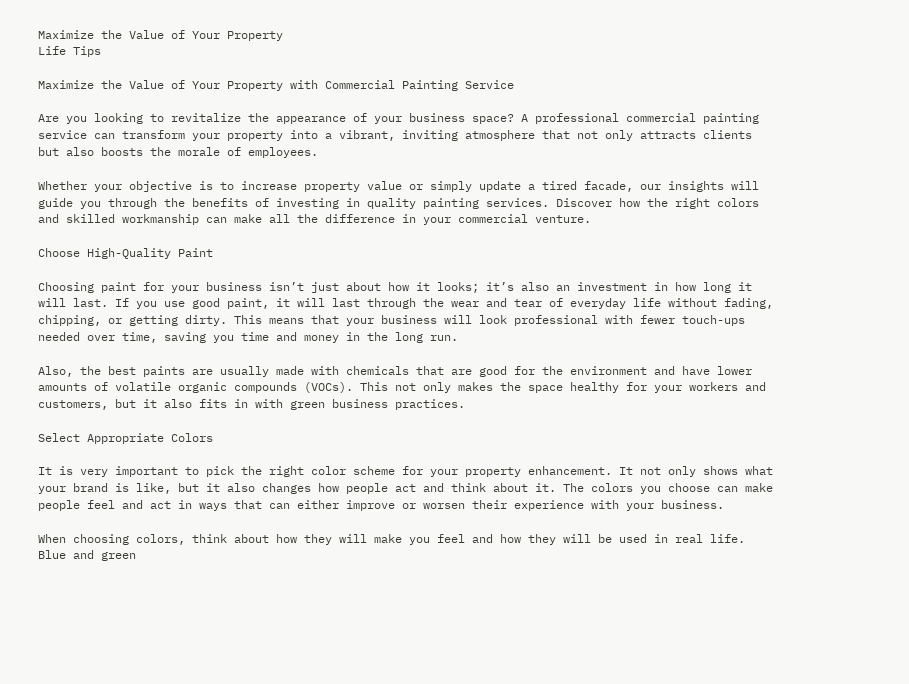Maximize the Value of Your Property
Life Tips

Maximize the Value of Your Property with Commercial Painting Service

Are you looking to revitalize the appearance of your business space? A professional commercial painting service can transform your property into a vibrant, inviting atmosphere that not only attracts clients but also boosts the morale of employees.

Whether your objective is to increase property value or simply update a tired facade, our insights will guide you through the benefits of investing in quality painting services. Discover how the right colors and skilled workmanship can make all the difference in your commercial venture.

Choose High-Quality Paint

Choosing paint for your business isn’t just about how it looks; it’s also an investment in how long it will last. If you use good paint, it will last through the wear and tear of everyday life without fading, chipping, or getting dirty. This means that your business will look professional with fewer touch-ups needed over time, saving you time and money in the long run.

Also, the best paints are usually made with chemicals that are good for the environment and have lower amounts of volatile organic compounds (VOCs). This not only makes the space healthy for your workers and customers, but it also fits in with green business practices.

Select Appropriate Colors

It is very important to pick the right color scheme for your property enhancement. It not only shows what your brand is like, but it also changes how people act and think about it. The colors you choose can make people feel and act in ways that can either improve or worsen their experience with your business.

When choosing colors, think about how they will make you feel and how they will be used in real life. Blue and green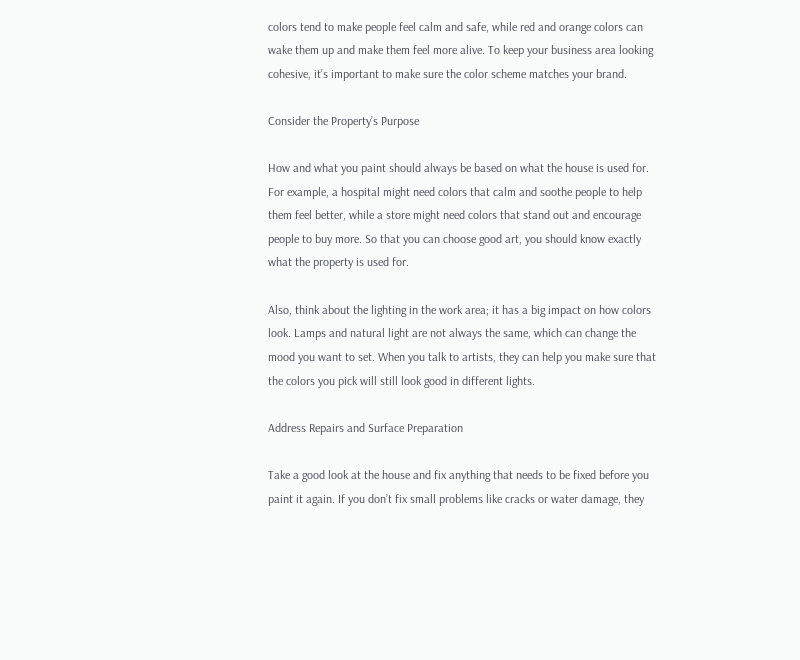colors tend to make people feel calm and safe, while red and orange colors can wake them up and make them feel more alive. To keep your business area looking cohesive, it’s important to make sure the color scheme matches your brand.

Consider the Property’s Purpose

How and what you paint should always be based on what the house is used for. For example, a hospital might need colors that calm and soothe people to help them feel better, while a store might need colors that stand out and encourage people to buy more. So that you can choose good art, you should know exactly what the property is used for.

Also, think about the lighting in the work area; it has a big impact on how colors look. Lamps and natural light are not always the same, which can change the mood you want to set. When you talk to artists, they can help you make sure that the colors you pick will still look good in different lights.

Address Repairs and Surface Preparation

Take a good look at the house and fix anything that needs to be fixed before you paint it again. If you don’t fix small problems like cracks or water damage, they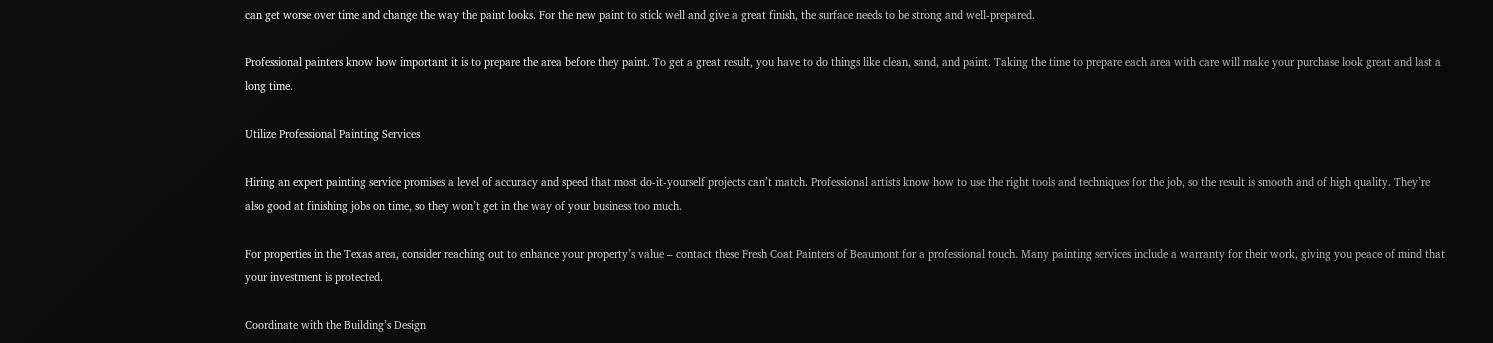can get worse over time and change the way the paint looks. For the new paint to stick well and give a great finish, the surface needs to be strong and well-prepared.

Professional painters know how important it is to prepare the area before they paint. To get a great result, you have to do things like clean, sand, and paint. Taking the time to prepare each area with care will make your purchase look great and last a long time.

Utilize Professional Painting Services

Hiring an expert painting service promises a level of accuracy and speed that most do-it-yourself projects can’t match. Professional artists know how to use the right tools and techniques for the job, so the result is smooth and of high quality. They’re also good at finishing jobs on time, so they won’t get in the way of your business too much.

For properties in the Texas area, consider reaching out to enhance your property’s value – contact these Fresh Coat Painters of Beaumont for a professional touch. Many painting services include a warranty for their work, giving you peace of mind that your investment is protected.

Coordinate with the Building’s Design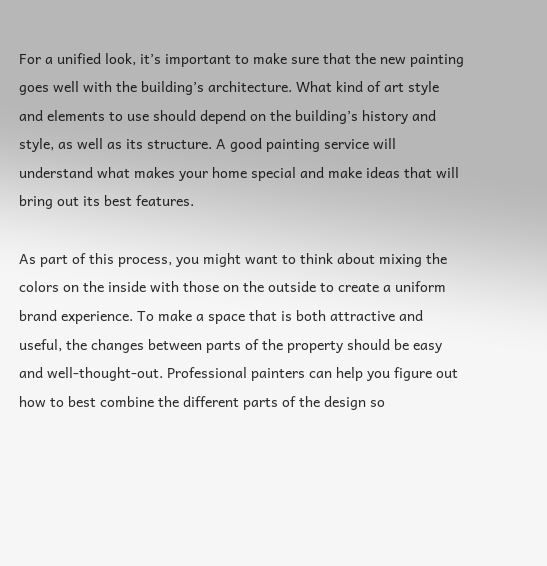For a unified look, it’s important to make sure that the new painting goes well with the building’s architecture. What kind of art style and elements to use should depend on the building’s history and style, as well as its structure. A good painting service will understand what makes your home special and make ideas that will bring out its best features.

As part of this process, you might want to think about mixing the colors on the inside with those on the outside to create a uniform brand experience. To make a space that is both attractive and useful, the changes between parts of the property should be easy and well-thought-out. Professional painters can help you figure out how to best combine the different parts of the design so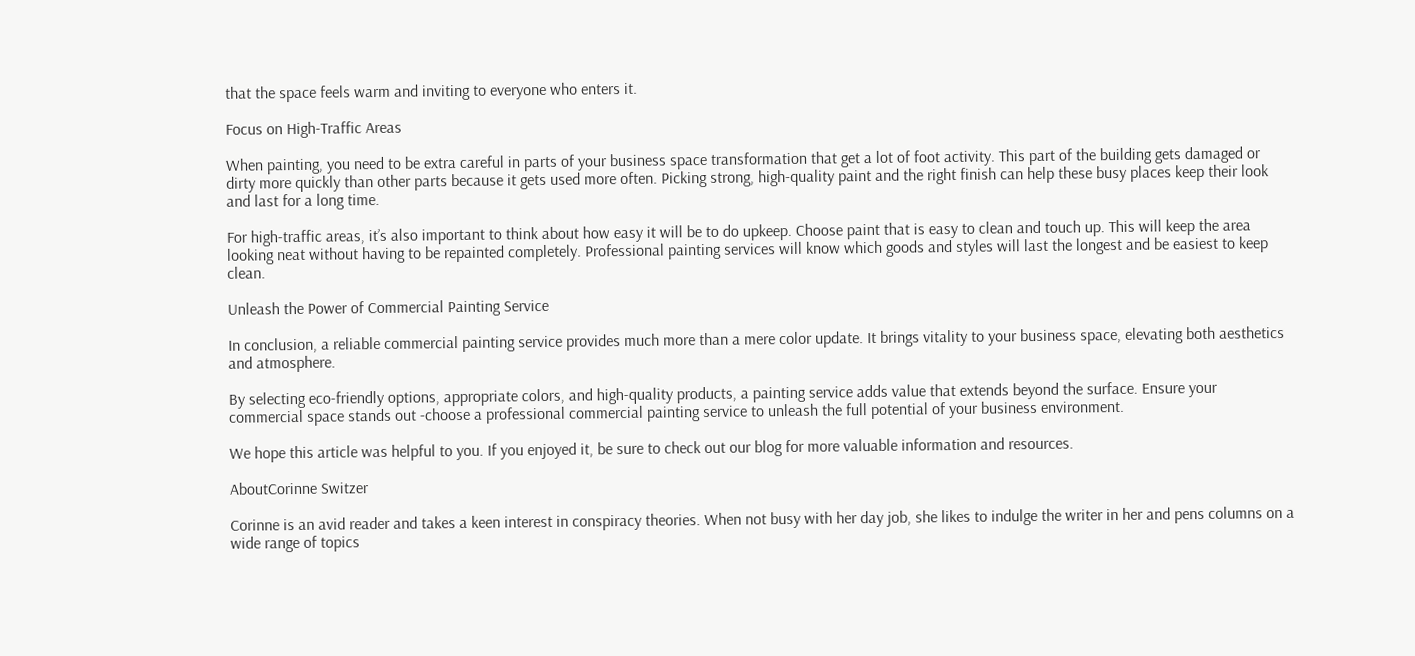that the space feels warm and inviting to everyone who enters it.

Focus on High-Traffic Areas

When painting, you need to be extra careful in parts of your business space transformation that get a lot of foot activity. This part of the building gets damaged or dirty more quickly than other parts because it gets used more often. Picking strong, high-quality paint and the right finish can help these busy places keep their look and last for a long time.

For high-traffic areas, it’s also important to think about how easy it will be to do upkeep. Choose paint that is easy to clean and touch up. This will keep the area looking neat without having to be repainted completely. Professional painting services will know which goods and styles will last the longest and be easiest to keep clean.

Unleash the Power of Commercial Painting Service

In conclusion, a reliable commercial painting service provides much more than a mere color update. It brings vitality to your business space, elevating both aesthetics and atmosphere.

By selecting eco-friendly options, appropriate colors, and high-quality products, a painting service adds value that extends beyond the surface. Ensure your commercial space stands out -choose a professional commercial painting service to unleash the full potential of your business environment.

We hope this article was helpful to you. If you enjoyed it, be sure to check out our blog for more valuable information and resources.

AboutCorinne Switzer

Corinne is an avid reader and takes a keen interest in conspiracy theories. When not busy with her day job, she likes to indulge the writer in her and pens columns on a wide range of topics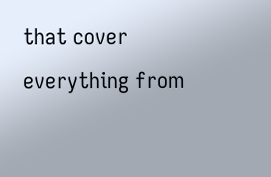that cover everything from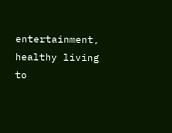entertainment, healthy living to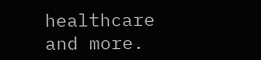healthcare and more.